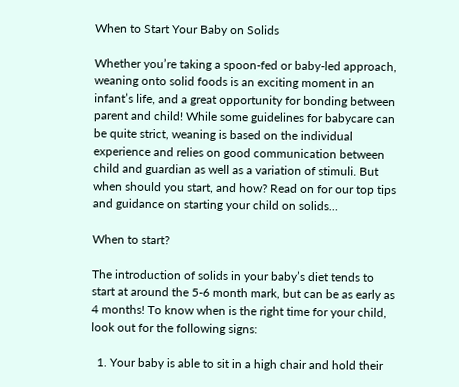When to Start Your Baby on Solids

Whether you’re taking a spoon-fed or baby-led approach, weaning onto solid foods is an exciting moment in an infant’s life, and a great opportunity for bonding between parent and child! While some guidelines for babycare can be quite strict, weaning is based on the individual experience and relies on good communication between child and guardian as well as a variation of stimuli. But when should you start, and how? Read on for our top tips and guidance on starting your child on solids…

When to start?

The introduction of solids in your baby’s diet tends to start at around the 5-6 month mark, but can be as early as 4 months! To know when is the right time for your child, look out for the following signs:

  1. Your baby is able to sit in a high chair and hold their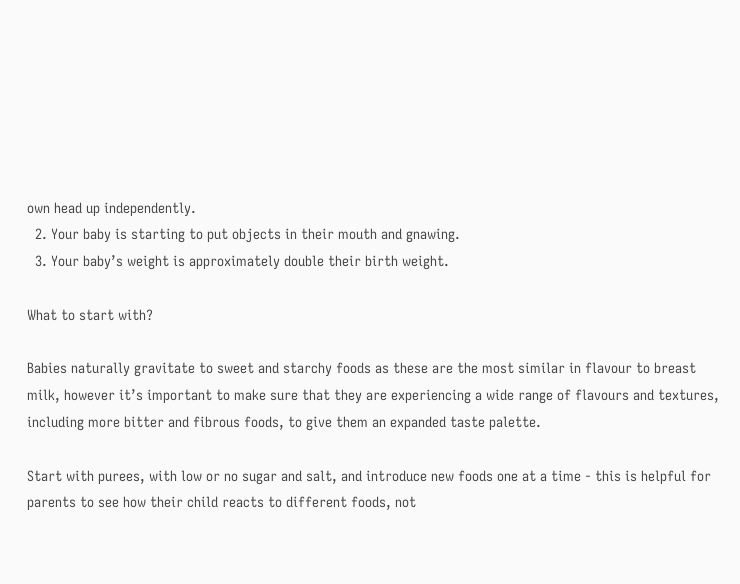own head up independently.
  2. Your baby is starting to put objects in their mouth and gnawing.
  3. Your baby’s weight is approximately double their birth weight.

What to start with?

Babies naturally gravitate to sweet and starchy foods as these are the most similar in flavour to breast milk, however it’s important to make sure that they are experiencing a wide range of flavours and textures, including more bitter and fibrous foods, to give them an expanded taste palette.

Start with purees, with low or no sugar and salt, and introduce new foods one at a time - this is helpful for parents to see how their child reacts to different foods, not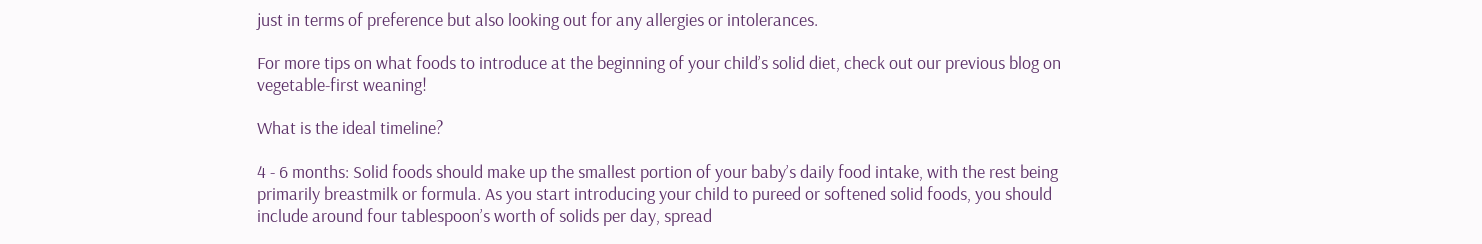just in terms of preference but also looking out for any allergies or intolerances.

For more tips on what foods to introduce at the beginning of your child’s solid diet, check out our previous blog on vegetable-first weaning!

What is the ideal timeline?

4 - 6 months: Solid foods should make up the smallest portion of your baby’s daily food intake, with the rest being primarily breastmilk or formula. As you start introducing your child to pureed or softened solid foods, you should include around four tablespoon’s worth of solids per day, spread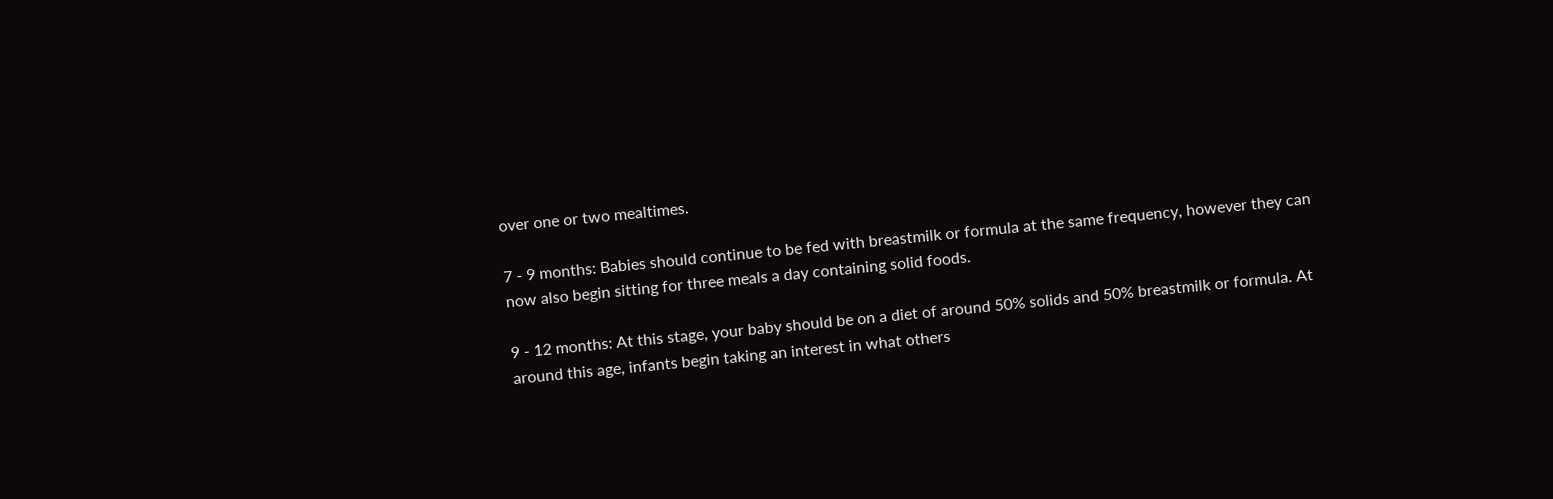over one or two mealtimes.

7 - 9 months: Babies should continue to be fed with breastmilk or formula at the same frequency, however they can now also begin sitting for three meals a day containing solid foods.

9 - 12 months: At this stage, your baby should be on a diet of around 50% solids and 50% breastmilk or formula. At around this age, infants begin taking an interest in what others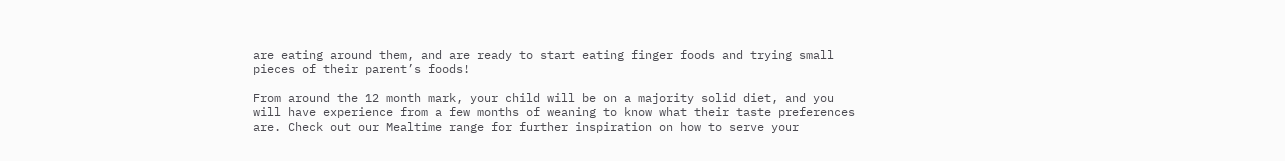are eating around them, and are ready to start eating finger foods and trying small pieces of their parent’s foods!

From around the 12 month mark, your child will be on a majority solid diet, and you will have experience from a few months of weaning to know what their taste preferences are. Check out our Mealtime range for further inspiration on how to serve your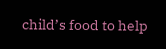child’s food to help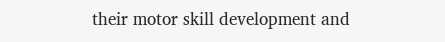their motor skill development and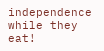independence while they eat!